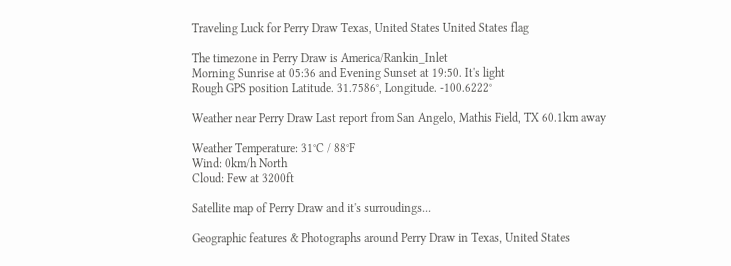Traveling Luck for Perry Draw Texas, United States United States flag

The timezone in Perry Draw is America/Rankin_Inlet
Morning Sunrise at 05:36 and Evening Sunset at 19:50. It's light
Rough GPS position Latitude. 31.7586°, Longitude. -100.6222°

Weather near Perry Draw Last report from San Angelo, Mathis Field, TX 60.1km away

Weather Temperature: 31°C / 88°F
Wind: 0km/h North
Cloud: Few at 3200ft

Satellite map of Perry Draw and it's surroudings...

Geographic features & Photographs around Perry Draw in Texas, United States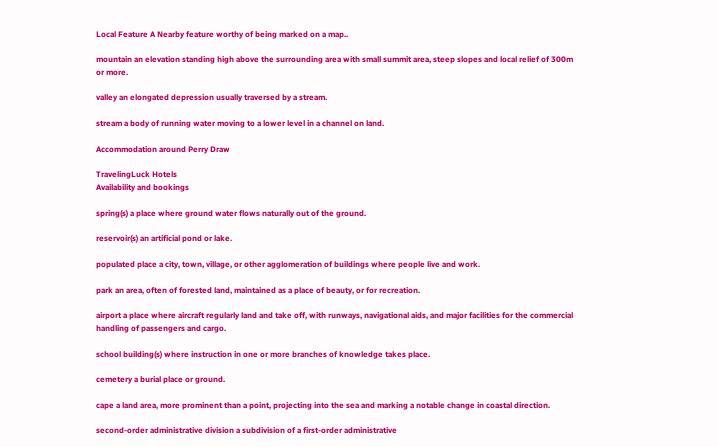Local Feature A Nearby feature worthy of being marked on a map..

mountain an elevation standing high above the surrounding area with small summit area, steep slopes and local relief of 300m or more.

valley an elongated depression usually traversed by a stream.

stream a body of running water moving to a lower level in a channel on land.

Accommodation around Perry Draw

TravelingLuck Hotels
Availability and bookings

spring(s) a place where ground water flows naturally out of the ground.

reservoir(s) an artificial pond or lake.

populated place a city, town, village, or other agglomeration of buildings where people live and work.

park an area, often of forested land, maintained as a place of beauty, or for recreation.

airport a place where aircraft regularly land and take off, with runways, navigational aids, and major facilities for the commercial handling of passengers and cargo.

school building(s) where instruction in one or more branches of knowledge takes place.

cemetery a burial place or ground.

cape a land area, more prominent than a point, projecting into the sea and marking a notable change in coastal direction.

second-order administrative division a subdivision of a first-order administrative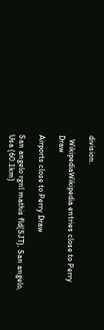division.

  WikipediaWikipedia entries close to Perry Draw

Airports close to Perry Draw

San angelo rgnl mathis fld(SJT), San angelo, Usa (60.1km)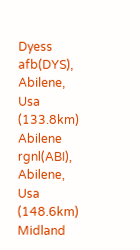Dyess afb(DYS), Abilene, Usa (133.8km)
Abilene rgnl(ABI), Abilene, Usa (148.6km)
Midland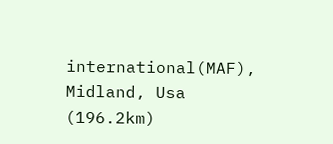international(MAF), Midland, Usa (196.2km)